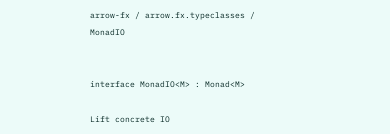arrow-fx / arrow.fx.typeclasses / MonadIO


interface MonadIO<M> : Monad<M>

Lift concrete IO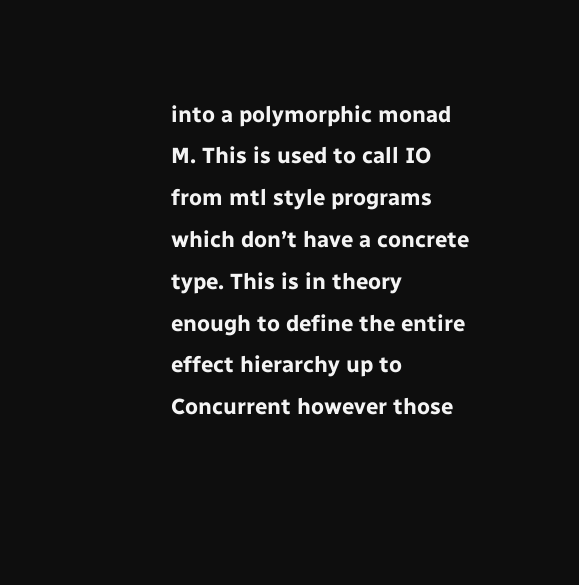into a polymorphic monad M. This is used to call IO from mtl style programs which don’t have a concrete type. This is in theory enough to define the entire effect hierarchy up to Concurrent however those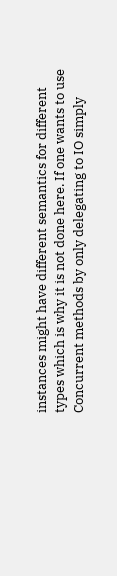instances might have different semantics for different types which is why it is not done here. If one wants to use Concurrent methods by only delegating to IO simply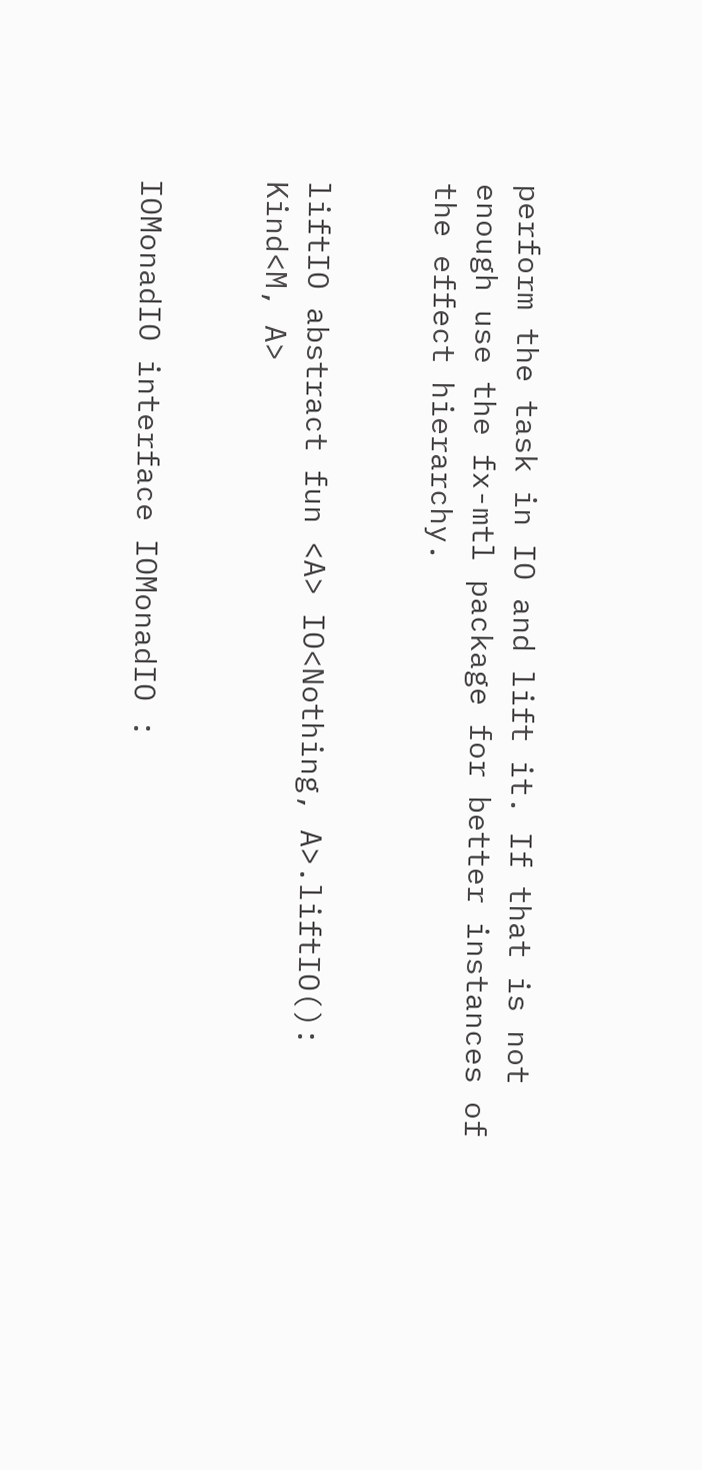perform the task in IO and lift it. If that is not enough use the fx-mtl package for better instances of the effect hierarchy.


liftIO abstract fun <A> IO<Nothing, A>.liftIO(): Kind<M, A>


IOMonadIO interface IOMonadIO :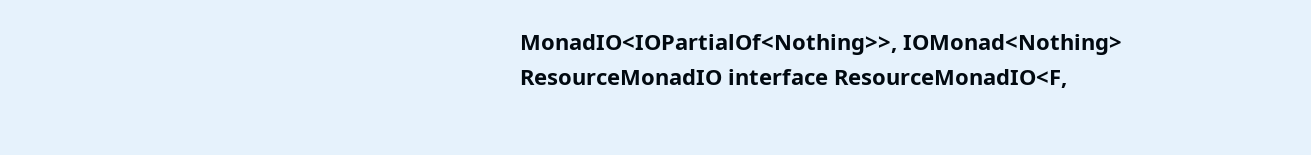MonadIO<IOPartialOf<Nothing>>, IOMonad<Nothing>
ResourceMonadIO interface ResourceMonadIO<F,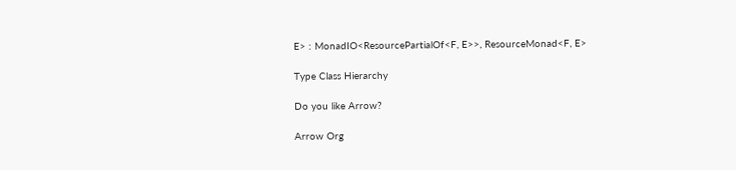E> : MonadIO<ResourcePartialOf<F, E>>, ResourceMonad<F, E>

Type Class Hierarchy

Do you like Arrow?

Arrow Org